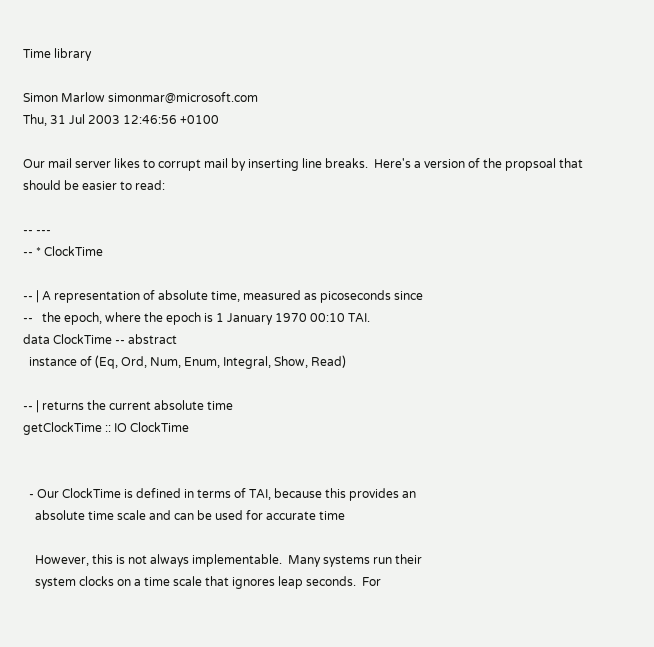Time library

Simon Marlow simonmar@microsoft.com
Thu, 31 Jul 2003 12:46:56 +0100

Our mail server likes to corrupt mail by inserting line breaks.  Here's a version of the propsoal that should be easier to read:

-- ---
-- * ClockTime

-- | A representation of absolute time, measured as picoseconds since
--   the epoch, where the epoch is 1 January 1970 00:10 TAI.
data ClockTime -- abstract
  instance of (Eq, Ord, Num, Enum, Integral, Show, Read)

-- | returns the current absolute time
getClockTime :: IO ClockTime


  - Our ClockTime is defined in terms of TAI, because this provides an
    absolute time scale and can be used for accurate time

    However, this is not always implementable.  Many systems run their
    system clocks on a time scale that ignores leap seconds.  For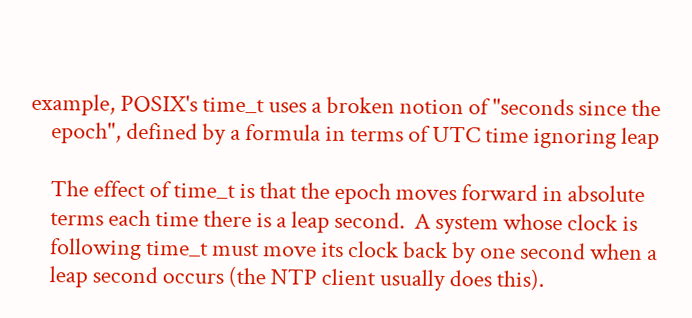example, POSIX's time_t uses a broken notion of "seconds since the
    epoch", defined by a formula in terms of UTC time ignoring leap

    The effect of time_t is that the epoch moves forward in absolute
    terms each time there is a leap second.  A system whose clock is
    following time_t must move its clock back by one second when a
    leap second occurs (the NTP client usually does this).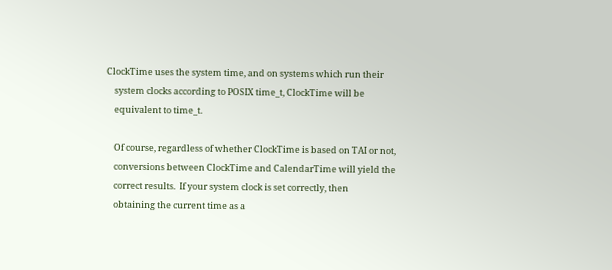ClockTime uses the system time, and on systems which run their
    system clocks according to POSIX time_t, ClockTime will be
    equivalent to time_t.

    Of course, regardless of whether ClockTime is based on TAI or not,
    conversions between ClockTime and CalendarTime will yield the
    correct results.  If your system clock is set correctly, then
    obtaining the current time as a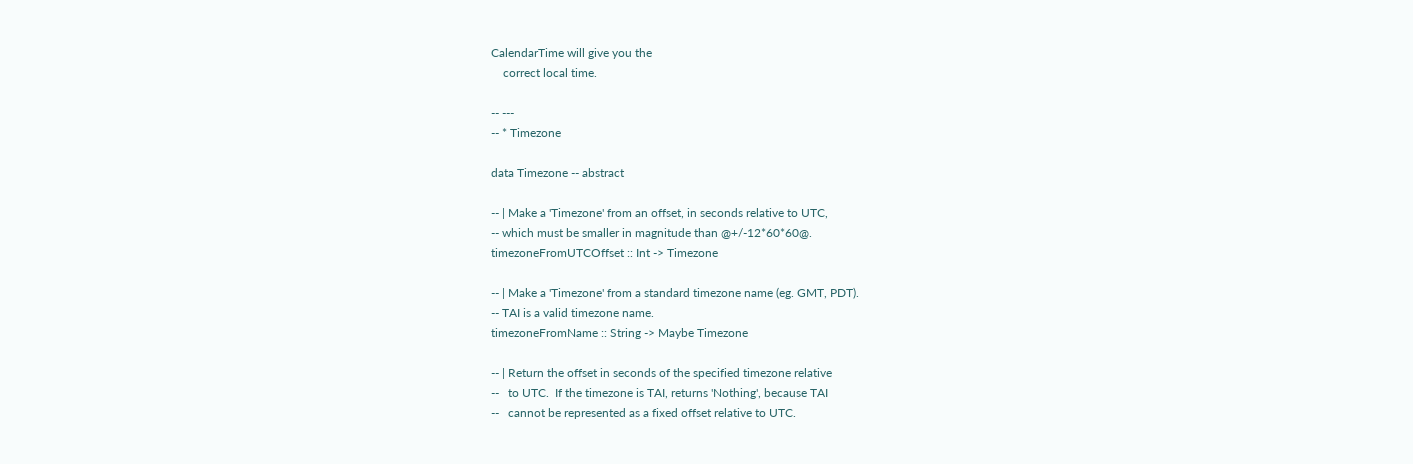CalendarTime will give you the
    correct local time.

-- ---
-- * Timezone

data Timezone -- abstract

-- | Make a 'Timezone' from an offset, in seconds relative to UTC,
-- which must be smaller in magnitude than @+/-12*60*60@.
timezoneFromUTCOffset :: Int -> Timezone

-- | Make a 'Timezone' from a standard timezone name (eg. GMT, PDT).
-- TAI is a valid timezone name.
timezoneFromName :: String -> Maybe Timezone

-- | Return the offset in seconds of the specified timezone relative
--   to UTC.  If the timezone is TAI, returns 'Nothing', because TAI
--   cannot be represented as a fixed offset relative to UTC.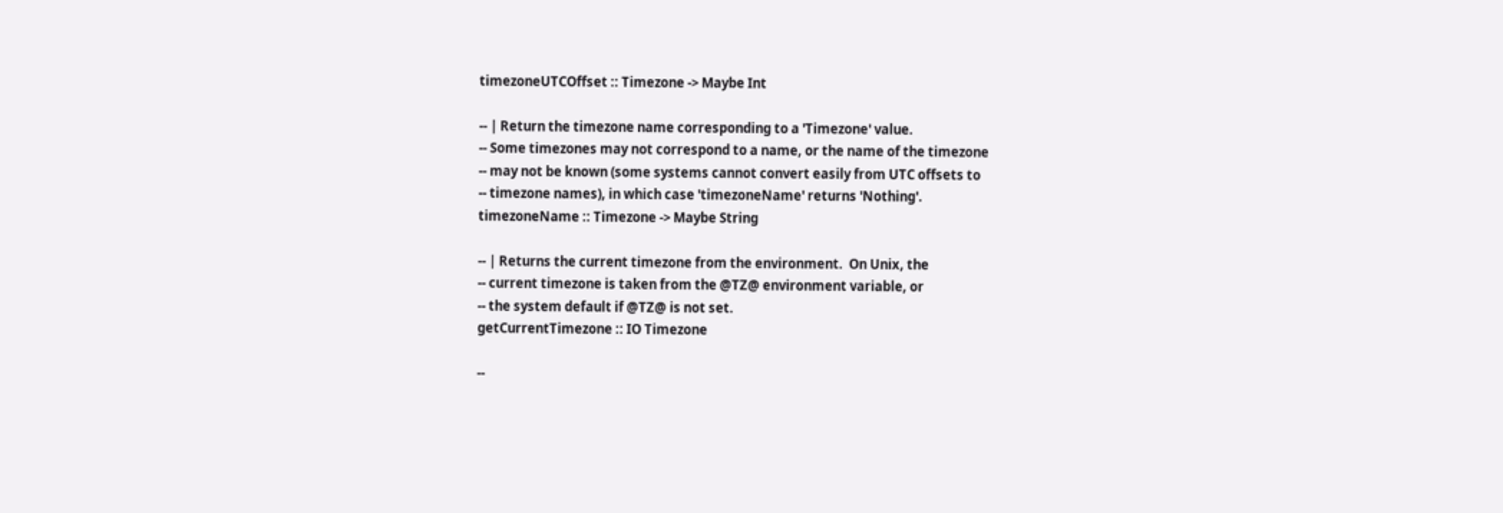timezoneUTCOffset :: Timezone -> Maybe Int

-- | Return the timezone name corresponding to a 'Timezone' value.
-- Some timezones may not correspond to a name, or the name of the timezone
-- may not be known (some systems cannot convert easily from UTC offsets to
-- timezone names), in which case 'timezoneName' returns 'Nothing'.
timezoneName :: Timezone -> Maybe String

-- | Returns the current timezone from the environment.  On Unix, the
-- current timezone is taken from the @TZ@ environment variable, or
-- the system default if @TZ@ is not set.
getCurrentTimezone :: IO Timezone

--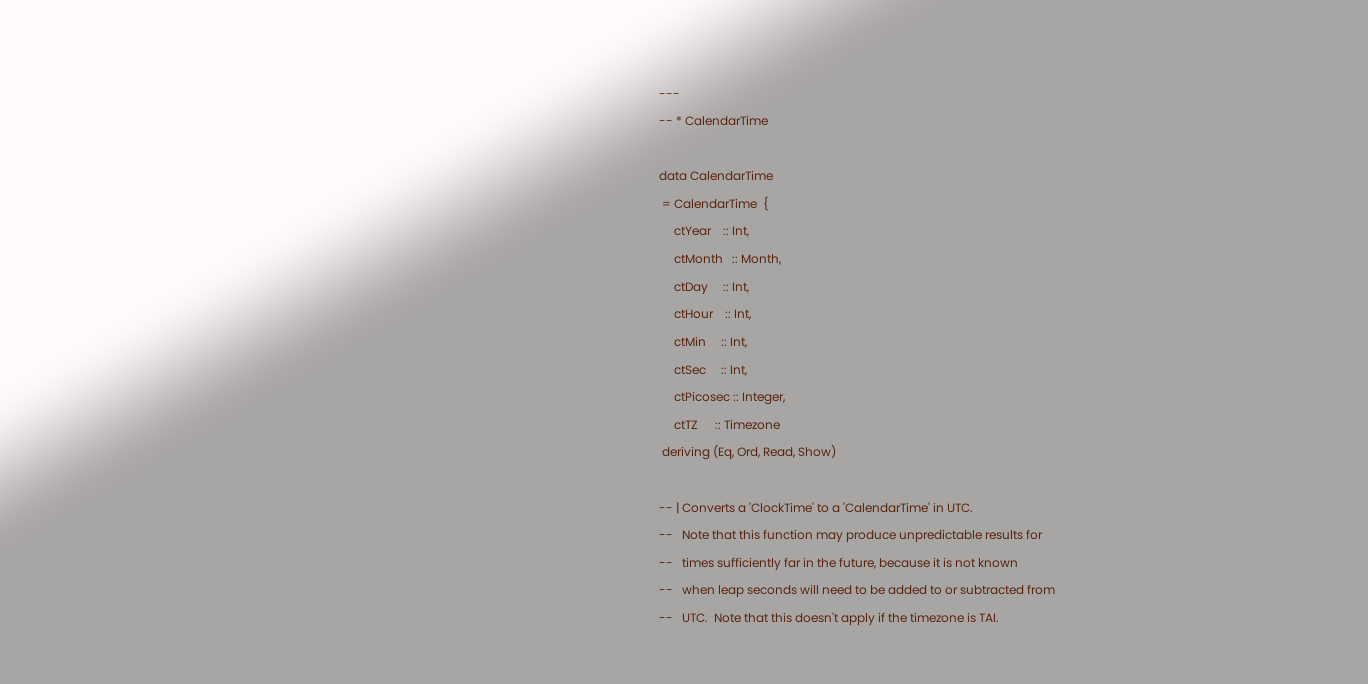---
-- * CalendarTime

data CalendarTime
 = CalendarTime  {
     ctYear    :: Int,
     ctMonth   :: Month,
     ctDay     :: Int,
     ctHour    :: Int,
     ctMin     :: Int,
     ctSec     :: Int,
     ctPicosec :: Integer,
     ctTZ      :: Timezone
 deriving (Eq, Ord, Read, Show)

-- | Converts a 'ClockTime' to a 'CalendarTime' in UTC.
--   Note that this function may produce unpredictable results for
--   times sufficiently far in the future, because it is not known
--   when leap seconds will need to be added to or subtracted from
--   UTC.  Note that this doesn't apply if the timezone is TAI.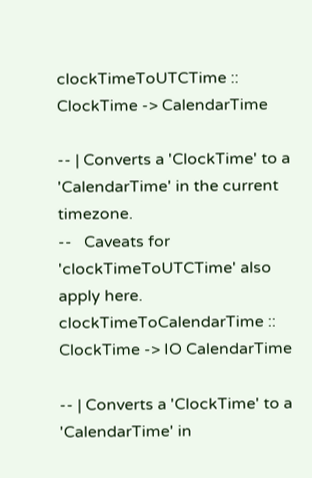clockTimeToUTCTime :: ClockTime -> CalendarTime

-- | Converts a 'ClockTime' to a 'CalendarTime' in the current timezone.
--   Caveats for 'clockTimeToUTCTime' also apply here.
clockTimeToCalendarTime :: ClockTime -> IO CalendarTime

-- | Converts a 'ClockTime' to a 'CalendarTime' in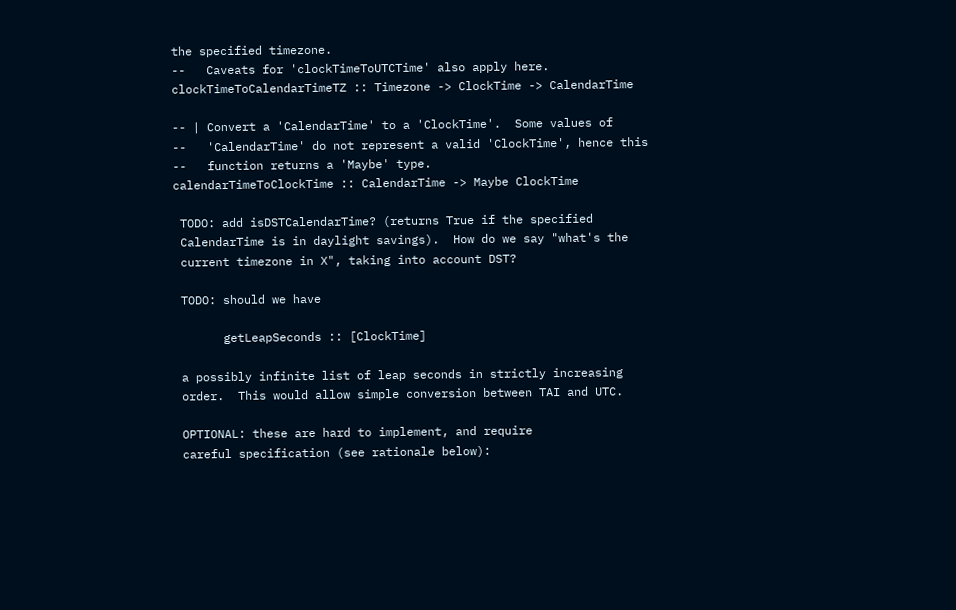the specified timezone.
--   Caveats for 'clockTimeToUTCTime' also apply here.
clockTimeToCalendarTimeTZ :: Timezone -> ClockTime -> CalendarTime

-- | Convert a 'CalendarTime' to a 'ClockTime'.  Some values of
--   'CalendarTime' do not represent a valid 'ClockTime', hence this
--   function returns a 'Maybe' type.
calendarTimeToClockTime :: CalendarTime -> Maybe ClockTime

 TODO: add isDSTCalendarTime? (returns True if the specified
 CalendarTime is in daylight savings).  How do we say "what's the
 current timezone in X", taking into account DST?

 TODO: should we have

       getLeapSeconds :: [ClockTime]

 a possibly infinite list of leap seconds in strictly increasing
 order.  This would allow simple conversion between TAI and UTC.

 OPTIONAL: these are hard to implement, and require
 careful specification (see rationale below):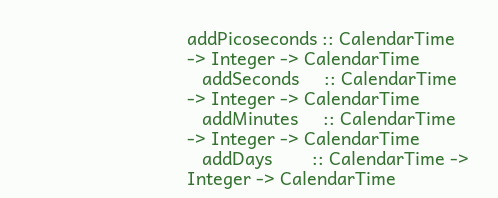addPicoseconds :: CalendarTime -> Integer -> CalendarTime
   addSeconds     :: CalendarTime -> Integer -> CalendarTime
   addMinutes     :: CalendarTime -> Integer -> CalendarTime
   addDays        :: CalendarTime -> Integer -> CalendarTime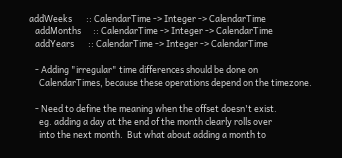addWeeks       :: CalendarTime -> Integer -> CalendarTime
   addMonths      :: CalendarTime -> Integer -> CalendarTime
   addYears       :: CalendarTime -> Integer -> CalendarTime

   - Adding "irregular" time differences should be done on
     CalendarTimes, because these operations depend on the timezone.

   - Need to define the meaning when the offset doesn't exist.
     eg. adding a day at the end of the month clearly rolls over
     into the next month.  But what about adding a month to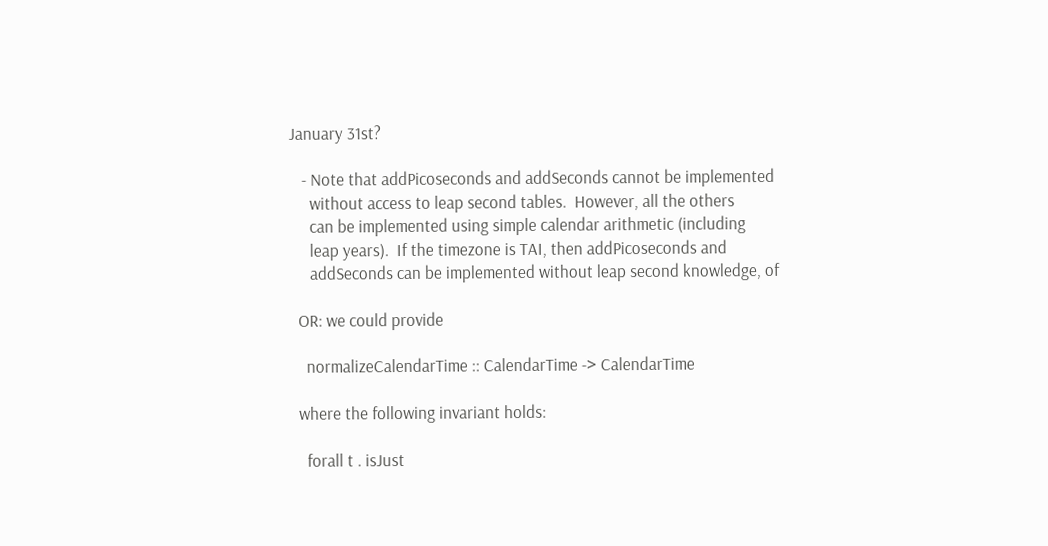January 31st?

   - Note that addPicoseconds and addSeconds cannot be implemented
     without access to leap second tables.  However, all the others
     can be implemented using simple calendar arithmetic (including
     leap years).  If the timezone is TAI, then addPicoseconds and
     addSeconds can be implemented without leap second knowledge, of

  OR: we could provide

    normalizeCalendarTime :: CalendarTime -> CalendarTime

  where the following invariant holds:

    forall t . isJust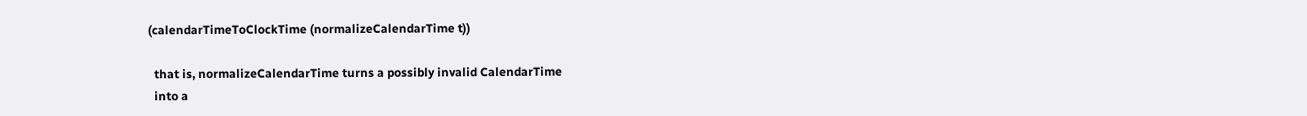(calendarTimeToClockTime (normalizeCalendarTime t))

  that is, normalizeCalendarTime turns a possibly invalid CalendarTime
  into a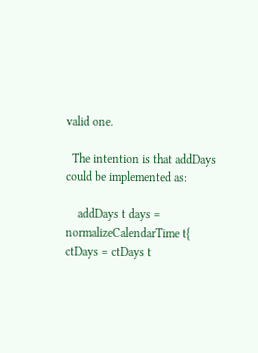valid one.

  The intention is that addDays could be implemented as:

    addDays t days = normalizeCalendarTime t{ ctDays = ctDays t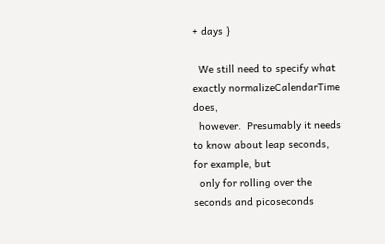+ days }

  We still need to specify what exactly normalizeCalendarTime does,
  however.  Presumably it needs to know about leap seconds, for example, but
  only for rolling over the seconds and picoseconds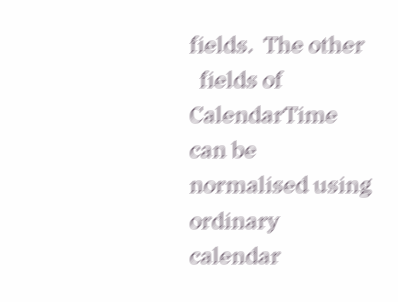fields.  The other
  fields of CalendarTime can be normalised using ordinary calendar